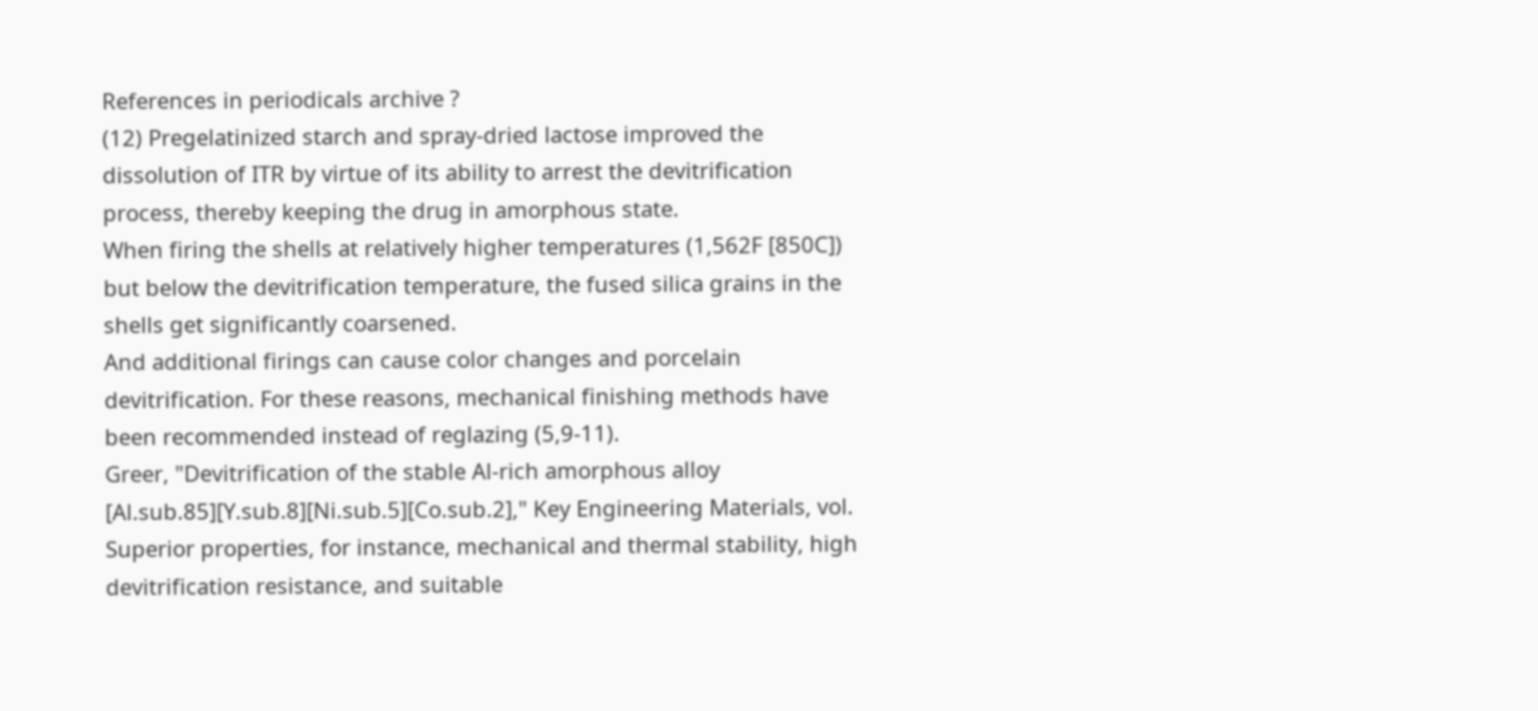References in periodicals archive ?
(12) Pregelatinized starch and spray-dried lactose improved the dissolution of ITR by virtue of its ability to arrest the devitrification process, thereby keeping the drug in amorphous state.
When firing the shells at relatively higher temperatures (1,562F [850C]) but below the devitrification temperature, the fused silica grains in the shells get significantly coarsened.
And additional firings can cause color changes and porcelain devitrification. For these reasons, mechanical finishing methods have been recommended instead of reglazing (5,9-11).
Greer, "Devitrification of the stable Al-rich amorphous alloy [Al.sub.85][Y.sub.8][Ni.sub.5][Co.sub.2]," Key Engineering Materials, vol.
Superior properties, for instance, mechanical and thermal stability, high devitrification resistance, and suitable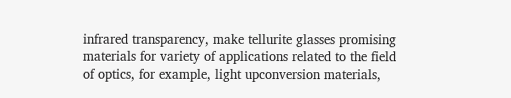infrared transparency, make tellurite glasses promising materials for variety of applications related to the field of optics, for example, light upconversion materials,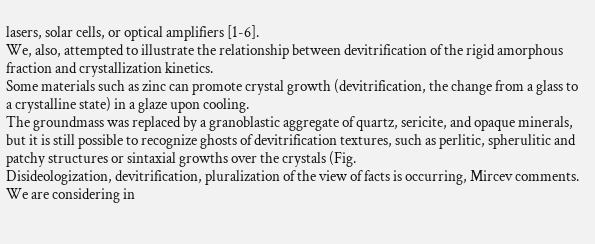lasers, solar cells, or optical amplifiers [1-6].
We, also, attempted to illustrate the relationship between devitrification of the rigid amorphous fraction and crystallization kinetics.
Some materials such as zinc can promote crystal growth (devitrification, the change from a glass to a crystalline state) in a glaze upon cooling.
The groundmass was replaced by a granoblastic aggregate of quartz, sericite, and opaque minerals, but it is still possible to recognize ghosts of devitrification textures, such as perlitic, spherulitic and patchy structures or sintaxial growths over the crystals (Fig.
Disideologization, devitrification, pluralization of the view of facts is occurring, Mircev comments.
We are considering in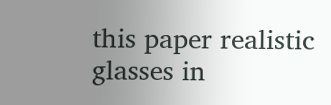this paper realistic glasses in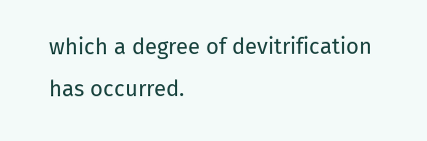which a degree of devitrification has occurred.